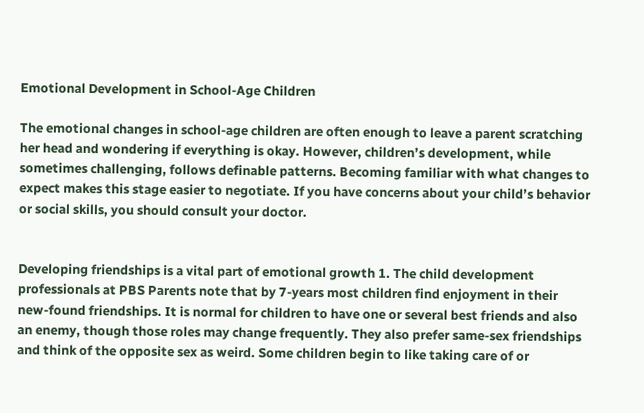Emotional Development in School-Age Children

The emotional changes in school-age children are often enough to leave a parent scratching her head and wondering if everything is okay. However, children’s development, while sometimes challenging, follows definable patterns. Becoming familiar with what changes to expect makes this stage easier to negotiate. If you have concerns about your child’s behavior or social skills, you should consult your doctor.


Developing friendships is a vital part of emotional growth 1. The child development professionals at PBS Parents note that by 7-years most children find enjoyment in their new-found friendships. It is normal for children to have one or several best friends and also an enemy, though those roles may change frequently. They also prefer same-sex friendships and think of the opposite sex as weird. Some children begin to like taking care of or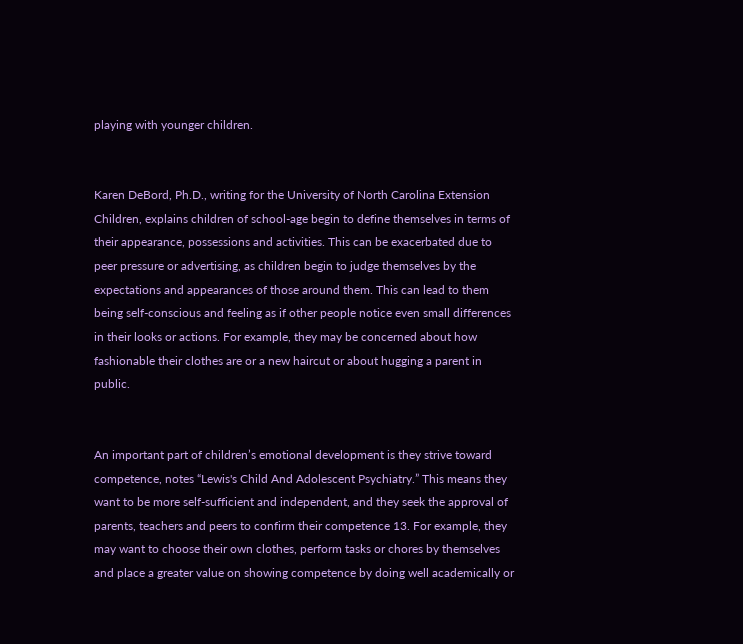playing with younger children.


Karen DeBord, Ph.D., writing for the University of North Carolina Extension Children, explains children of school-age begin to define themselves in terms of their appearance, possessions and activities. This can be exacerbated due to peer pressure or advertising, as children begin to judge themselves by the expectations and appearances of those around them. This can lead to them being self-conscious and feeling as if other people notice even small differences in their looks or actions. For example, they may be concerned about how fashionable their clothes are or a new haircut or about hugging a parent in public.


An important part of children’s emotional development is they strive toward competence, notes “Lewis's Child And Adolescent Psychiatry.” This means they want to be more self-sufficient and independent, and they seek the approval of parents, teachers and peers to confirm their competence 13. For example, they may want to choose their own clothes, perform tasks or chores by themselves and place a greater value on showing competence by doing well academically or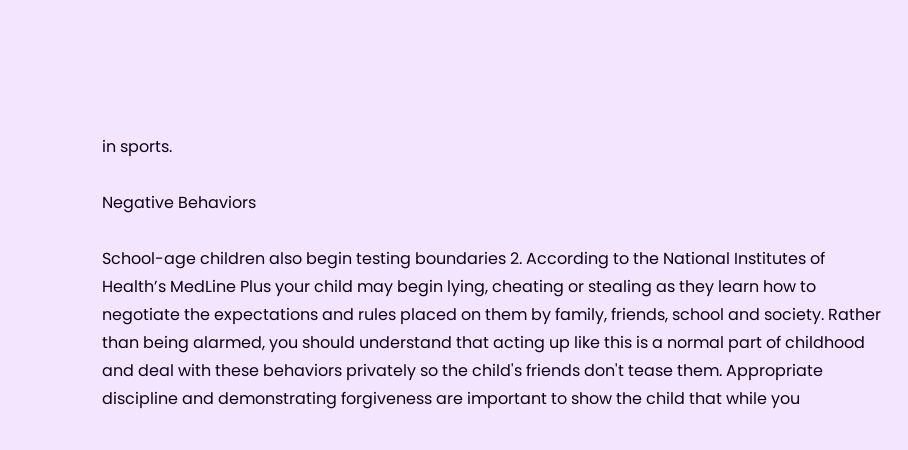in sports.

Negative Behaviors

School-age children also begin testing boundaries 2. According to the National Institutes of Health’s MedLine Plus your child may begin lying, cheating or stealing as they learn how to negotiate the expectations and rules placed on them by family, friends, school and society. Rather than being alarmed, you should understand that acting up like this is a normal part of childhood and deal with these behaviors privately so the child's friends don't tease them. Appropriate discipline and demonstrating forgiveness are important to show the child that while you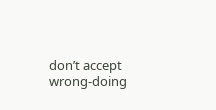don’t accept wrong-doing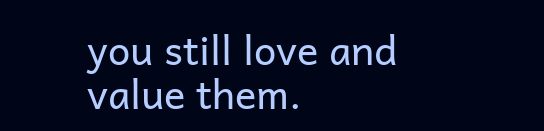you still love and value them.